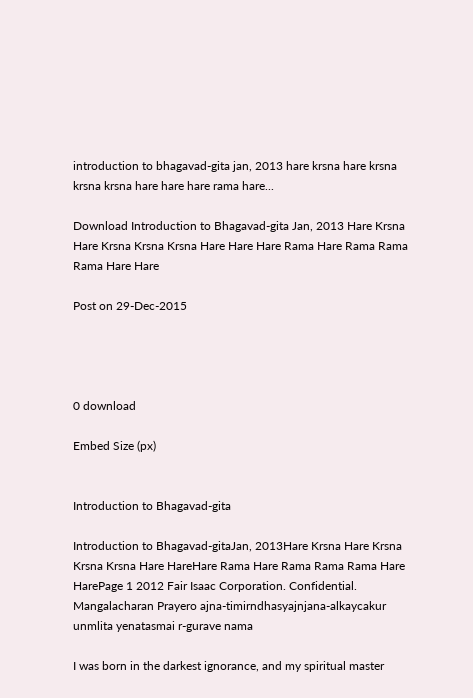introduction to bhagavad-gita jan, 2013 hare krsna hare krsna krsna krsna hare hare hare rama hare...

Download Introduction to Bhagavad-gita Jan, 2013 Hare Krsna Hare Krsna Krsna Krsna Hare Hare Hare Rama Hare Rama Rama Rama Hare Hare

Post on 29-Dec-2015




0 download

Embed Size (px)


Introduction to Bhagavad-gita

Introduction to Bhagavad-gitaJan, 2013Hare Krsna Hare Krsna Krsna Krsna Hare HareHare Rama Hare Rama Rama Rama Hare HarePage 1 2012 Fair Isaac Corporation. Confidential. Mangalacharan Prayero ajna-timirndhasyajnjana-alkaycakur unmlita yenatasmai r-gurave nama

I was born in the darkest ignorance, and my spiritual master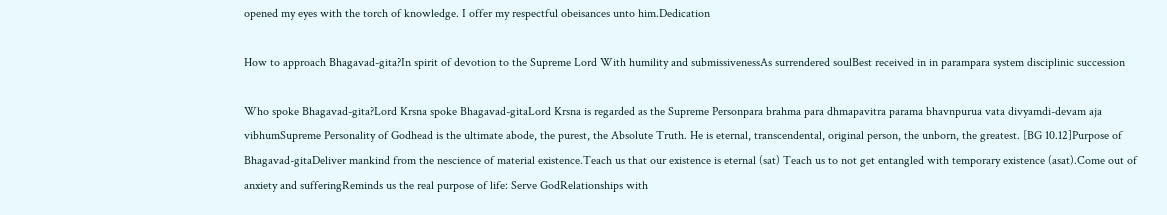opened my eyes with the torch of knowledge. I offer my respectful obeisances unto him.Dedication

How to approach Bhagavad-gita?In spirit of devotion to the Supreme Lord With humility and submissivenessAs surrendered soulBest received in in parampara system disciplinic succession

Who spoke Bhagavad-gita?Lord Krsna spoke Bhagavad-gitaLord Krsna is regarded as the Supreme Personpara brahma para dhmapavitra parama bhavnpurua vata divyamdi-devam aja vibhumSupreme Personality of Godhead is the ultimate abode, the purest, the Absolute Truth. He is eternal, transcendental, original person, the unborn, the greatest. [BG 10.12]Purpose of Bhagavad-gitaDeliver mankind from the nescience of material existence.Teach us that our existence is eternal (sat) Teach us to not get entangled with temporary existence (asat).Come out of anxiety and sufferingReminds us the real purpose of life: Serve GodRelationships with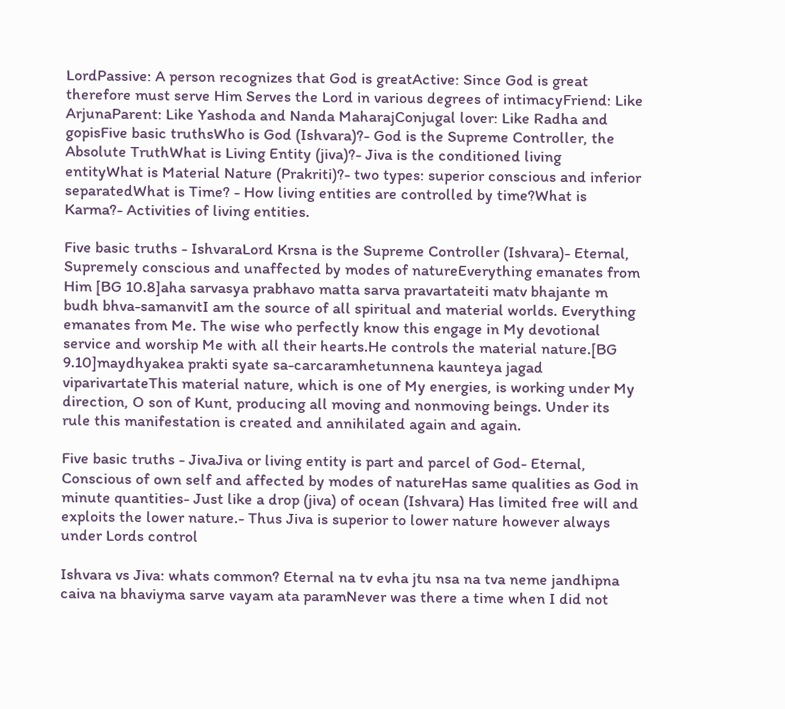LordPassive: A person recognizes that God is greatActive: Since God is great therefore must serve Him Serves the Lord in various degrees of intimacyFriend: Like ArjunaParent: Like Yashoda and Nanda MaharajConjugal lover: Like Radha and gopisFive basic truthsWho is God (Ishvara)?- God is the Supreme Controller, the Absolute TruthWhat is Living Entity (jiva)?- Jiva is the conditioned living entityWhat is Material Nature (Prakriti)?- two types: superior conscious and inferior separatedWhat is Time? - How living entities are controlled by time?What is Karma?- Activities of living entities.

Five basic truths - IshvaraLord Krsna is the Supreme Controller (Ishvara)- Eternal, Supremely conscious and unaffected by modes of natureEverything emanates from Him [BG 10.8]aha sarvasya prabhavo matta sarva pravartateiti matv bhajante m budh bhva-samanvitI am the source of all spiritual and material worlds. Everything emanates from Me. The wise who perfectly know this engage in My devotional service and worship Me with all their hearts.He controls the material nature.[BG 9.10]maydhyakea prakti syate sa-carcaramhetunnena kaunteya jagad viparivartateThis material nature, which is one of My energies, is working under My direction, O son of Kunt, producing all moving and nonmoving beings. Under its rule this manifestation is created and annihilated again and again.

Five basic truths - JivaJiva or living entity is part and parcel of God- Eternal, Conscious of own self and affected by modes of natureHas same qualities as God in minute quantities- Just like a drop (jiva) of ocean (Ishvara) Has limited free will and exploits the lower nature.- Thus Jiva is superior to lower nature however always under Lords control

Ishvara vs Jiva: whats common? Eternal na tv evha jtu nsa na tva neme jandhipna caiva na bhaviyma sarve vayam ata paramNever was there a time when I did not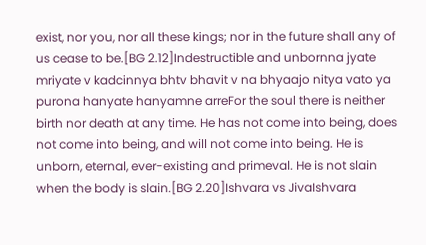exist, nor you, nor all these kings; nor in the future shall any of us cease to be.[BG 2.12]Indestructible and unbornna jyate mriyate v kadcinnya bhtv bhavit v na bhyaajo nitya vato ya purona hanyate hanyamne arreFor the soul there is neither birth nor death at any time. He has not come into being, does not come into being, and will not come into being. He is unborn, eternal, ever-existing and primeval. He is not slain when the body is slain.[BG 2.20]Ishvara vs JivaIshvara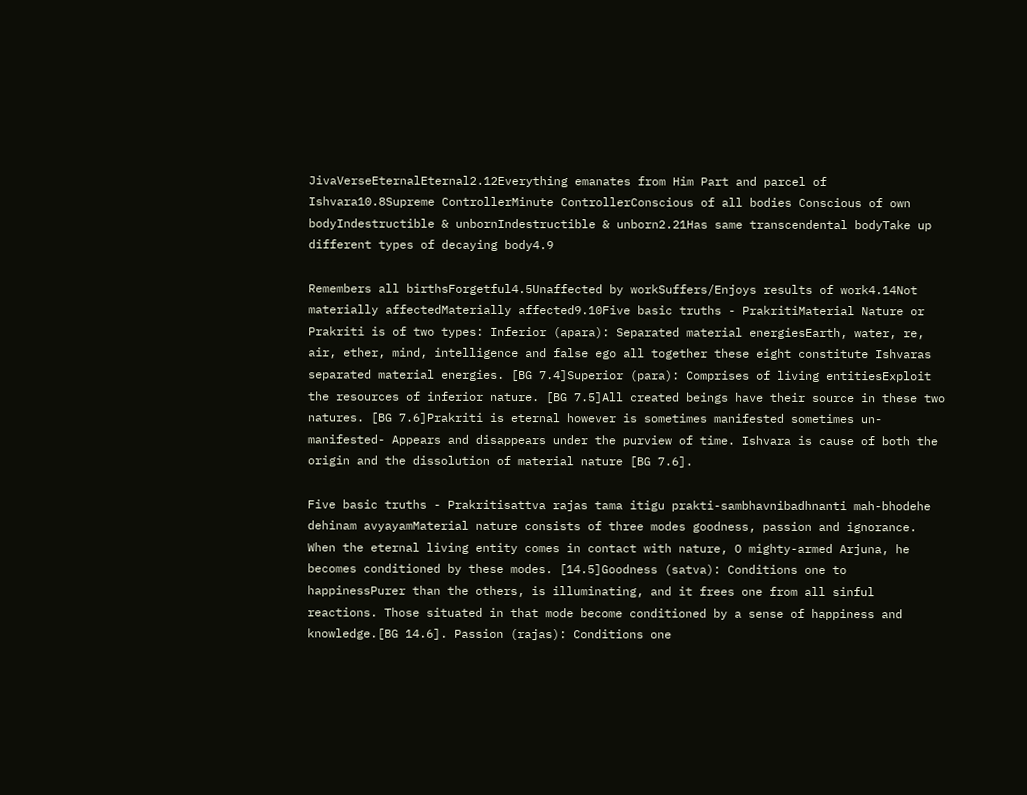JivaVerseEternalEternal2.12Everything emanates from Him Part and parcel of Ishvara10.8Supreme ControllerMinute ControllerConscious of all bodies Conscious of own bodyIndestructible & unbornIndestructible & unborn2.21Has same transcendental bodyTake up different types of decaying body4.9

Remembers all birthsForgetful4.5Unaffected by workSuffers/Enjoys results of work4.14Not materially affectedMaterially affected9.10Five basic truths - PrakritiMaterial Nature or Prakriti is of two types: Inferior (apara): Separated material energiesEarth, water, re, air, ether, mind, intelligence and false ego all together these eight constitute Ishvaras separated material energies. [BG 7.4]Superior (para): Comprises of living entitiesExploit the resources of inferior nature. [BG 7.5]All created beings have their source in these two natures. [BG 7.6]Prakriti is eternal however is sometimes manifested sometimes un-manifested- Appears and disappears under the purview of time. Ishvara is cause of both the origin and the dissolution of material nature [BG 7.6].

Five basic truths - Prakritisattva rajas tama itigu prakti-sambhavnibadhnanti mah-bhodehe dehinam avyayamMaterial nature consists of three modes goodness, passion and ignorance. When the eternal living entity comes in contact with nature, O mighty-armed Arjuna, he becomes conditioned by these modes. [14.5]Goodness (satva): Conditions one to happinessPurer than the others, is illuminating, and it frees one from all sinful reactions. Those situated in that mode become conditioned by a sense of happiness and knowledge.[BG 14.6]. Passion (rajas): Conditions one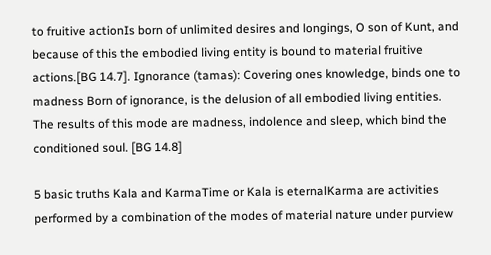to fruitive actionIs born of unlimited desires and longings, O son of Kunt, and because of this the embodied living entity is bound to material fruitive actions.[BG 14.7]. Ignorance (tamas): Covering ones knowledge, binds one to madness Born of ignorance, is the delusion of all embodied living entities. The results of this mode are madness, indolence and sleep, which bind the conditioned soul. [BG 14.8]

5 basic truths Kala and KarmaTime or Kala is eternalKarma are activities performed by a combination of the modes of material nature under purview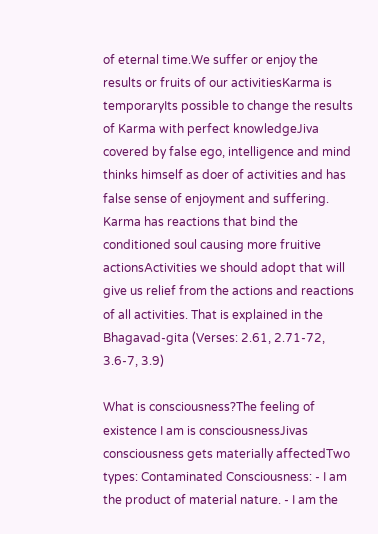of eternal time.We suffer or enjoy the results or fruits of our activitiesKarma is temporaryIts possible to change the results of Karma with perfect knowledgeJiva covered by false ego, intelligence and mind thinks himself as doer of activities and has false sense of enjoyment and suffering. Karma has reactions that bind the conditioned soul causing more fruitive actionsActivities we should adopt that will give us relief from the actions and reactions of all activities. That is explained in the Bhagavad-gita (Verses: 2.61, 2.71-72, 3.6-7, 3.9)

What is consciousness?The feeling of existence I am is consciousnessJivas consciousness gets materially affectedTwo types: Contaminated Consciousness: - I am the product of material nature. - I am the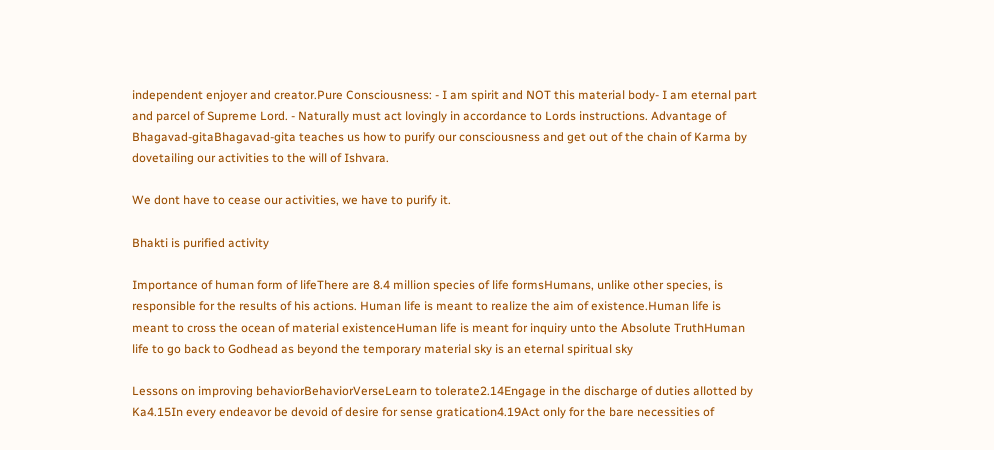independent enjoyer and creator.Pure Consciousness: - I am spirit and NOT this material body- I am eternal part and parcel of Supreme Lord. - Naturally must act lovingly in accordance to Lords instructions. Advantage of Bhagavad-gitaBhagavad-gita teaches us how to purify our consciousness and get out of the chain of Karma by dovetailing our activities to the will of Ishvara.

We dont have to cease our activities, we have to purify it.

Bhakti is purified activity

Importance of human form of lifeThere are 8.4 million species of life formsHumans, unlike other species, is responsible for the results of his actions. Human life is meant to realize the aim of existence.Human life is meant to cross the ocean of material existenceHuman life is meant for inquiry unto the Absolute TruthHuman life to go back to Godhead as beyond the temporary material sky is an eternal spiritual sky

Lessons on improving behaviorBehaviorVerseLearn to tolerate2.14Engage in the discharge of duties allotted by Ka4.15In every endeavor be devoid of desire for sense gratication4.19Act only for the bare necessities of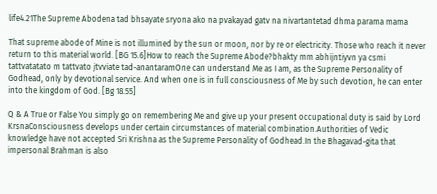life4.21The Supreme Abodena tad bhsayate sryona ako na pvakayad gatv na nivartantetad dhma parama mama

That supreme abode of Mine is not illumined by the sun or moon, nor by re or electricity. Those who reach it never return to this material world. [BG 15.6]How to reach the Supreme Abode?bhakty mm abhijntiyvn ya csmi tattvatatato m tattvato jtvviate tad-anantaramOne can understand Me as I am, as the Supreme Personality of Godhead, only by devotional service. And when one is in full consciousness of Me by such devotion, he can enter into the kingdom of God. [Bg 18.55]

Q & A True or False You simply go on remembering Me and give up your present occupational duty is said by Lord KrsnaConsciousness develops under certain circumstances of material combination.Authorities of Vedic knowledge have not accepted Sri Krishna as the Supreme Personality of Godhead.In the Bhagavad-gita that impersonal Brahman is also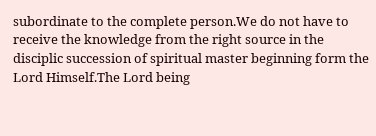subordinate to the complete person.We do not have to receive the knowledge from the right source in the disciplic succession of spiritual master beginning form the Lord Himself.The Lord being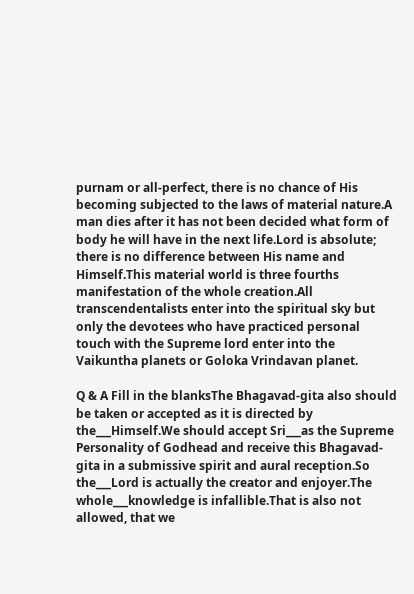purnam or all-perfect, there is no chance of His becoming subjected to the laws of material nature.A man dies after it has not been decided what form of body he will have in the next life.Lord is absolute; there is no difference between His name and Himself.This material world is three fourths manifestation of the whole creation.All transcendentalists enter into the spiritual sky but only the devotees who have practiced personal touch with the Supreme lord enter into the Vaikuntha planets or Goloka Vrindavan planet.

Q & A Fill in the blanksThe Bhagavad-gita also should be taken or accepted as it is directed by the___Himself.We should accept Sri___as the Supreme Personality of Godhead and receive this Bhagavad-gita in a submissive spirit and aural reception.So the___Lord is actually the creator and enjoyer.The whole___knowledge is infallible.That is also not allowed, that we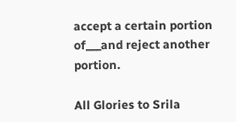accept a certain portion of___and reject another portion.

All Glories to Srila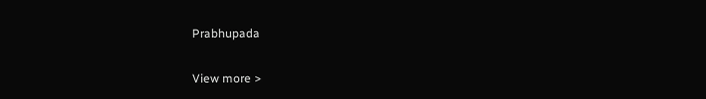Prabhupada


View more >